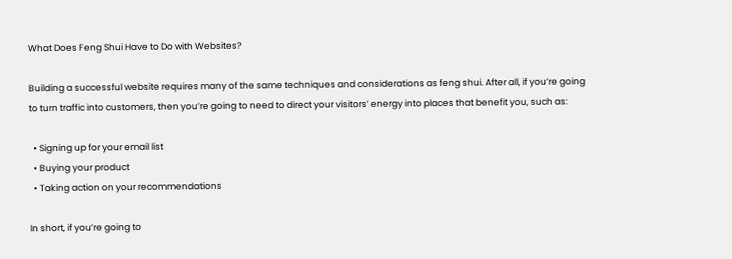What Does Feng Shui Have to Do with Websites?

Building a successful website requires many of the same techniques and considerations as feng shui. After all, if you’re going to turn traffic into customers, then you’re going to need to direct your visitors’ energy into places that benefit you, such as:

  • Signing up for your email list
  • Buying your product
  • Taking action on your recommendations

In short, if you’re going to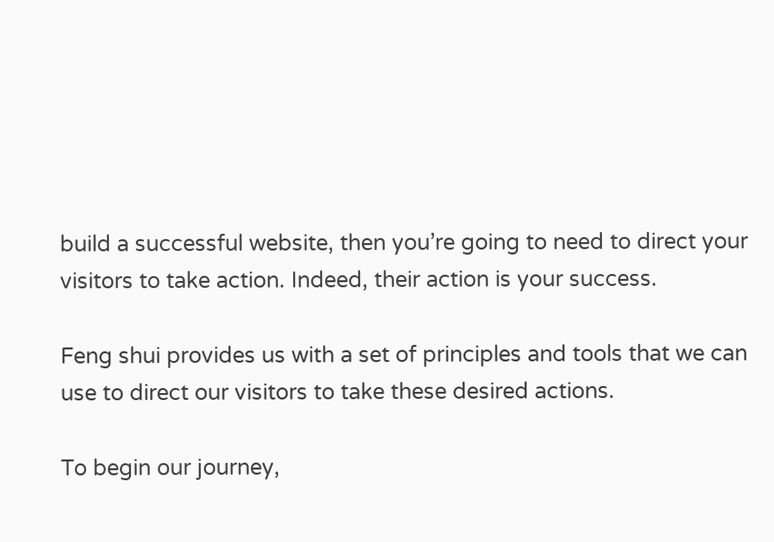build a successful website, then you’re going to need to direct your visitors to take action. Indeed, their action is your success.

Feng shui provides us with a set of principles and tools that we can use to direct our visitors to take these desired actions.

To begin our journey,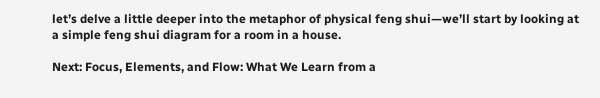let’s delve a little deeper into the metaphor of physical feng shui—we’ll start by looking at a simple feng shui diagram for a room in a house.

Next: Focus, Elements, and Flow: What We Learn from a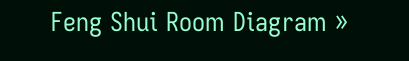Feng Shui Room Diagram »